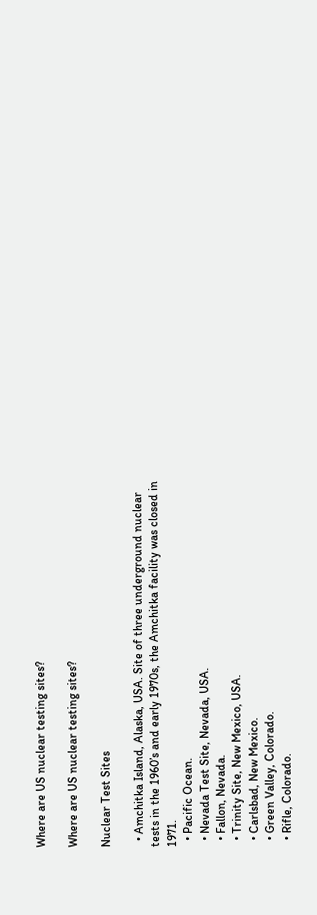Where are US nuclear testing sites?

Where are US nuclear testing sites?

Nuclear Test Sites

  • Amchitka Island, Alaska, USA. Site of three underground nuclear tests in the 1960’s and early 1970s, the Amchitka facility was closed in 1971.
  • Pacific Ocean.
  • Nevada Test Site, Nevada, USA.
  • Fallon, Nevada.
  • Trinity Site, New Mexico, USA.
  • Carlsbad, New Mexico.
  • Green Valley, Colorado.
  • Rifle, Colorado.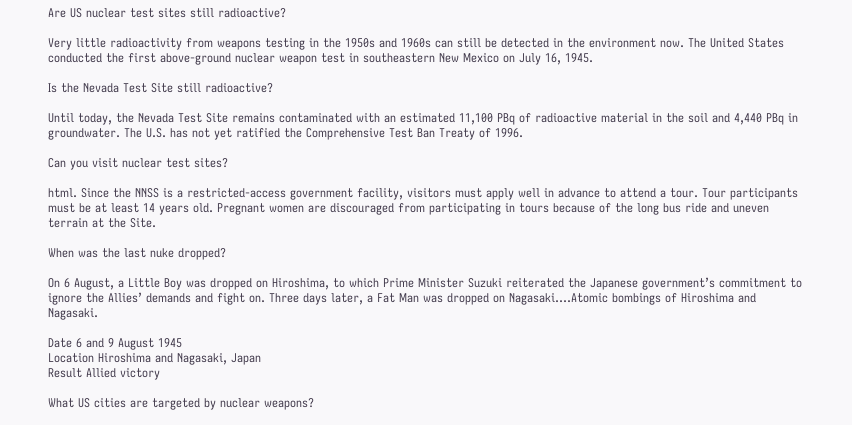Are US nuclear test sites still radioactive?

Very little radioactivity from weapons testing in the 1950s and 1960s can still be detected in the environment now. The United States conducted the first above-ground nuclear weapon test in southeastern New Mexico on July 16, 1945.

Is the Nevada Test Site still radioactive?

Until today, the Nevada Test Site remains contaminated with an estimated 11,100 PBq of radioactive material in the soil and 4,440 PBq in groundwater. The U.S. has not yet ratified the Comprehensive Test Ban Treaty of 1996.

Can you visit nuclear test sites?

html. Since the NNSS is a restricted-access government facility, visitors must apply well in advance to attend a tour. Tour participants must be at least 14 years old. Pregnant women are discouraged from participating in tours because of the long bus ride and uneven terrain at the Site.

When was the last nuke dropped?

On 6 August, a Little Boy was dropped on Hiroshima, to which Prime Minister Suzuki reiterated the Japanese government’s commitment to ignore the Allies’ demands and fight on. Three days later, a Fat Man was dropped on Nagasaki….Atomic bombings of Hiroshima and Nagasaki.

Date 6 and 9 August 1945
Location Hiroshima and Nagasaki, Japan
Result Allied victory

What US cities are targeted by nuclear weapons?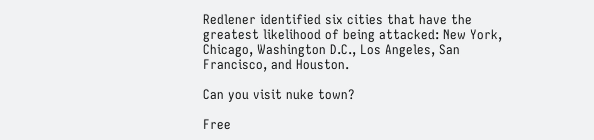Redlener identified six cities that have the greatest likelihood of being attacked: New York, Chicago, Washington D.C., Los Angeles, San Francisco, and Houston.

Can you visit nuke town?

Free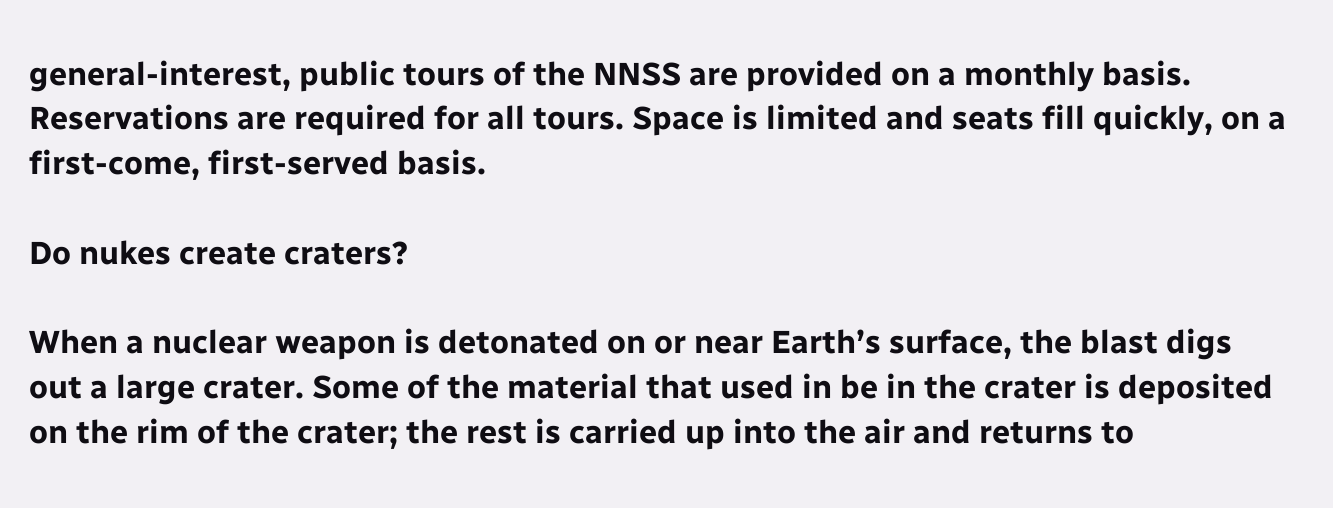general-interest, public tours of the NNSS are provided on a monthly basis. Reservations are required for all tours. Space is limited and seats fill quickly, on a first-come, first-served basis.

Do nukes create craters?

When a nuclear weapon is detonated on or near Earth’s surface, the blast digs out a large crater. Some of the material that used in be in the crater is deposited on the rim of the crater; the rest is carried up into the air and returns to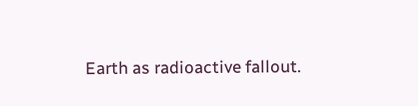Earth as radioactive fallout.